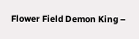Flower Field Demon King –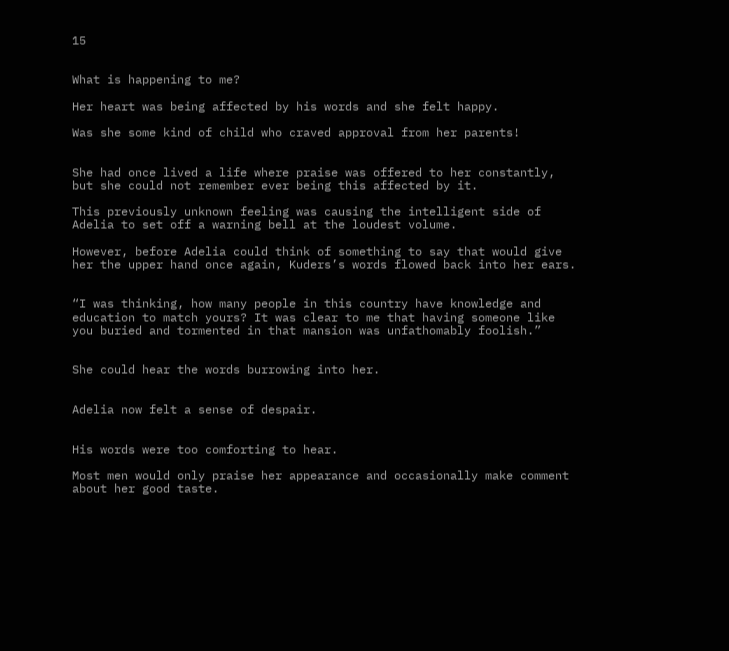15


What is happening to me?

Her heart was being affected by his words and she felt happy.

Was she some kind of child who craved approval from her parents!


She had once lived a life where praise was offered to her constantly, but she could not remember ever being this affected by it.

This previously unknown feeling was causing the intelligent side of Adelia to set off a warning bell at the loudest volume.

However, before Adelia could think of something to say that would give her the upper hand once again, Kuders’s words flowed back into her ears.


“I was thinking, how many people in this country have knowledge and education to match yours? It was clear to me that having someone like you buried and tormented in that mansion was unfathomably foolish.”


She could hear the words burrowing into her.


Adelia now felt a sense of despair.


His words were too comforting to hear.

Most men would only praise her appearance and occasionally make comment about her good taste.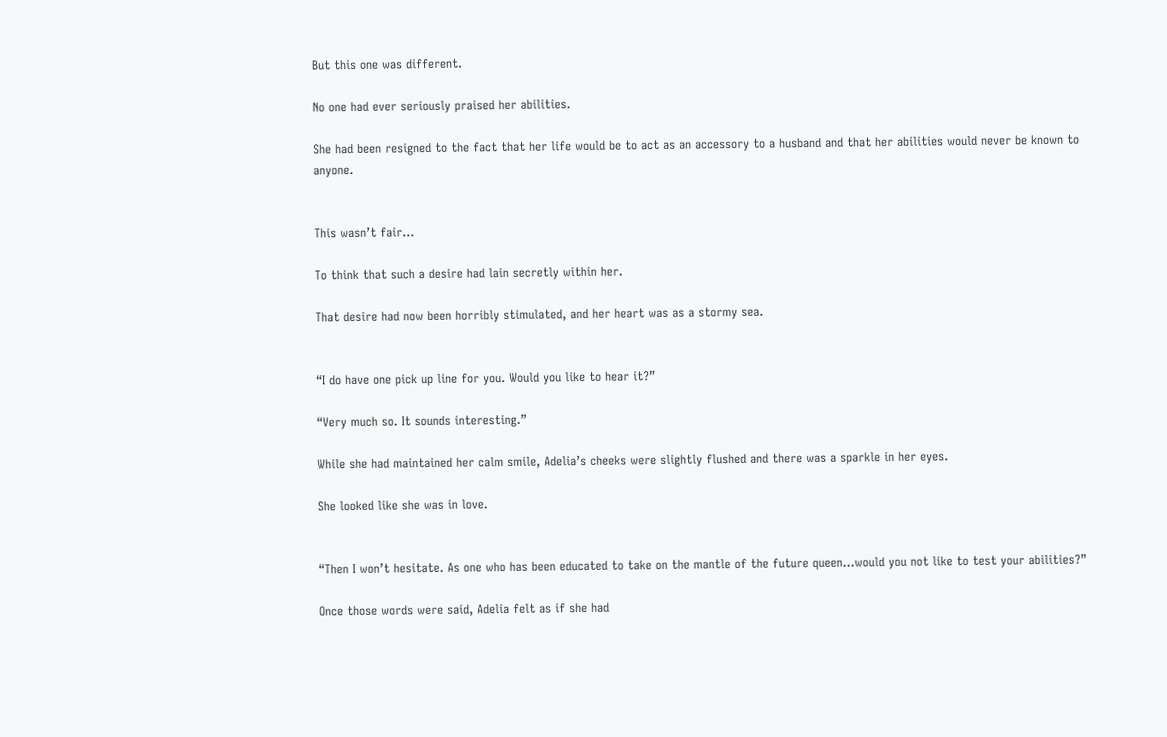But this one was different.

No one had ever seriously praised her abilities.

She had been resigned to the fact that her life would be to act as an accessory to a husband and that her abilities would never be known to anyone.


This wasn’t fair…

To think that such a desire had lain secretly within her.

That desire had now been horribly stimulated, and her heart was as a stormy sea.


“I do have one pick up line for you. Would you like to hear it?”

“Very much so. It sounds interesting.”

While she had maintained her calm smile, Adelia’s cheeks were slightly flushed and there was a sparkle in her eyes.

She looked like she was in love.


“Then I won’t hesitate. As one who has been educated to take on the mantle of the future queen…would you not like to test your abilities?”

Once those words were said, Adelia felt as if she had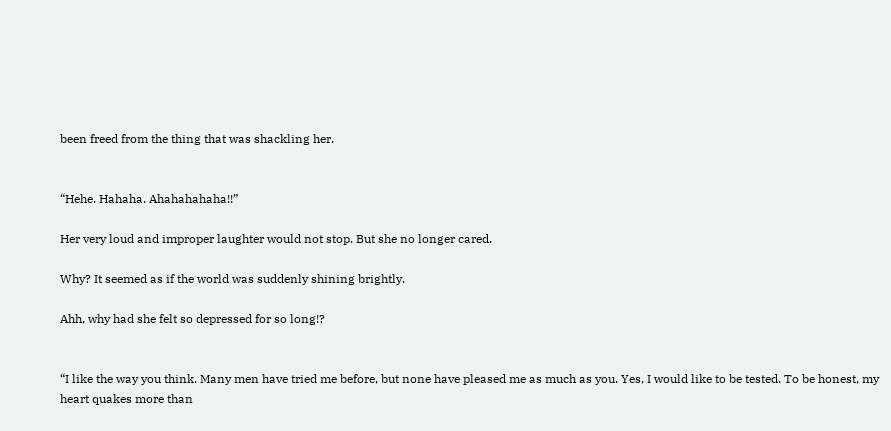been freed from the thing that was shackling her.


“Hehe. Hahaha. Ahahahahaha!!”

Her very loud and improper laughter would not stop. But she no longer cared.

Why? It seemed as if the world was suddenly shining brightly.

Ahh, why had she felt so depressed for so long!?


“I like the way you think. Many men have tried me before, but none have pleased me as much as you. Yes, I would like to be tested. To be honest, my heart quakes more than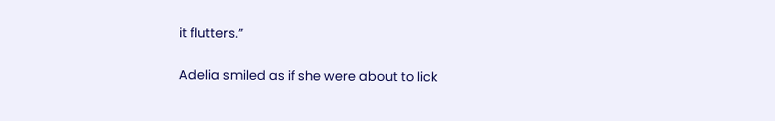it flutters.”


Adelia smiled as if she were about to lick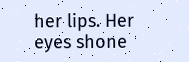her lips. Her eyes shone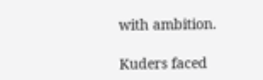with ambition.

Kuders faced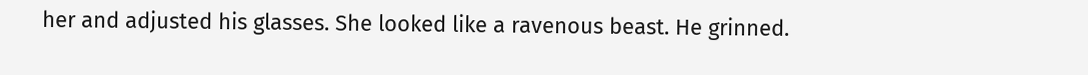her and adjusted his glasses. She looked like a ravenous beast. He grinned.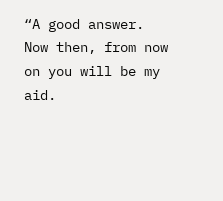“A good answer. Now then, from now on you will be my aid.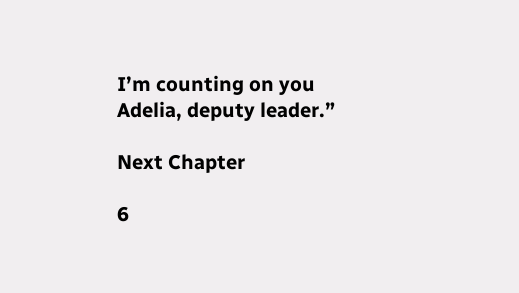I’m counting on you Adelia, deputy leader.”

Next Chapter

6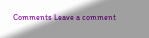Comments Leave a comment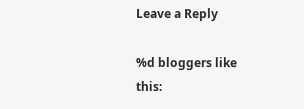Leave a Reply

%d bloggers like this: